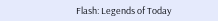Flash: Legends of Today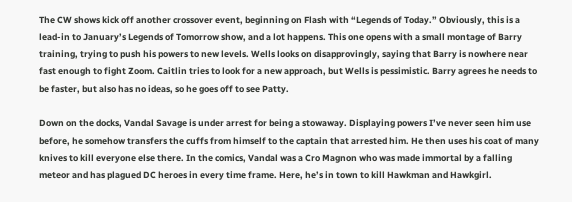The CW shows kick off another crossover event, beginning on Flash with “Legends of Today.” Obviously, this is a lead-in to January’s Legends of Tomorrow show, and a lot happens. This one opens with a small montage of Barry training, trying to push his powers to new levels. Wells looks on disapprovingly, saying that Barry is nowhere near fast enough to fight Zoom. Caitlin tries to look for a new approach, but Wells is pessimistic. Barry agrees he needs to be faster, but also has no ideas, so he goes off to see Patty.

Down on the docks, Vandal Savage is under arrest for being a stowaway. Displaying powers I’ve never seen him use before, he somehow transfers the cuffs from himself to the captain that arrested him. He then uses his coat of many knives to kill everyone else there. In the comics, Vandal was a Cro Magnon who was made immortal by a falling meteor and has plagued DC heroes in every time frame. Here, he’s in town to kill Hawkman and Hawkgirl.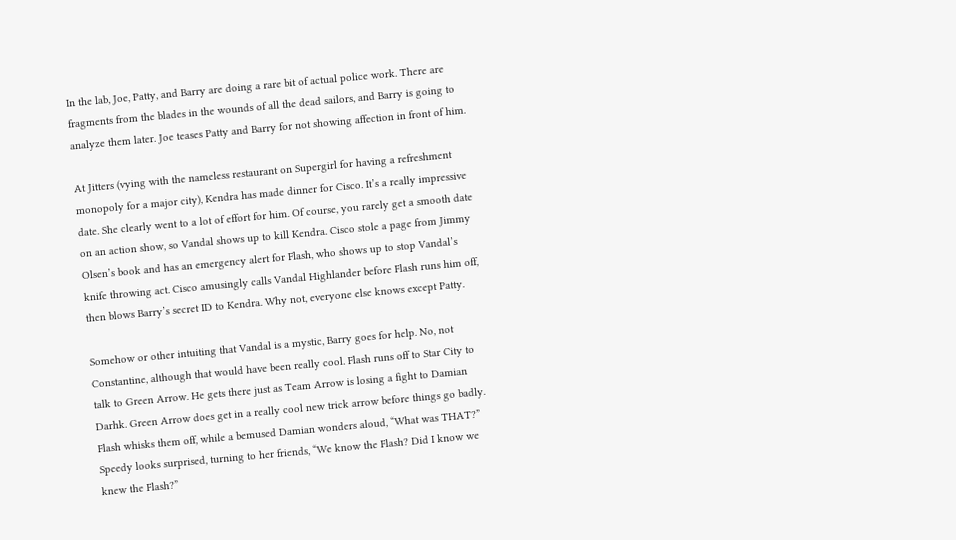In the lab, Joe, Patty, and Barry are doing a rare bit of actual police work. There are fragments from the blades in the wounds of all the dead sailors, and Barry is going to analyze them later. Joe teases Patty and Barry for not showing affection in front of him.

At Jitters (vying with the nameless restaurant on Supergirl for having a refreshment monopoly for a major city), Kendra has made dinner for Cisco. It’s a really impressive date. She clearly went to a lot of effort for him. Of course, you rarely get a smooth date on an action show, so Vandal shows up to kill Kendra. Cisco stole a page from Jimmy Olsen’s book and has an emergency alert for Flash, who shows up to stop Vandal’s knife throwing act. Cisco amusingly calls Vandal Highlander before Flash runs him off, then blows Barry’s secret ID to Kendra. Why not, everyone else knows except Patty.

Somehow or other intuiting that Vandal is a mystic, Barry goes for help. No, not Constantine, although that would have been really cool. Flash runs off to Star City to talk to Green Arrow. He gets there just as Team Arrow is losing a fight to Damian Darhk. Green Arrow does get in a really cool new trick arrow before things go badly. Flash whisks them off, while a bemused Damian wonders aloud, “What was THAT?” Speedy looks surprised, turning to her friends, “We know the Flash? Did I know we knew the Flash?”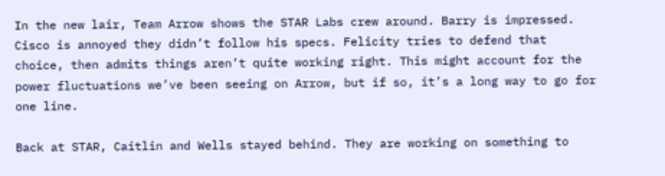In the new lair, Team Arrow shows the STAR Labs crew around. Barry is impressed. Cisco is annoyed they didn’t follow his specs. Felicity tries to defend that choice, then admits things aren’t quite working right. This might account for the power fluctuations we’ve been seeing on Arrow, but if so, it’s a long way to go for one line.

Back at STAR, Caitlin and Wells stayed behind. They are working on something to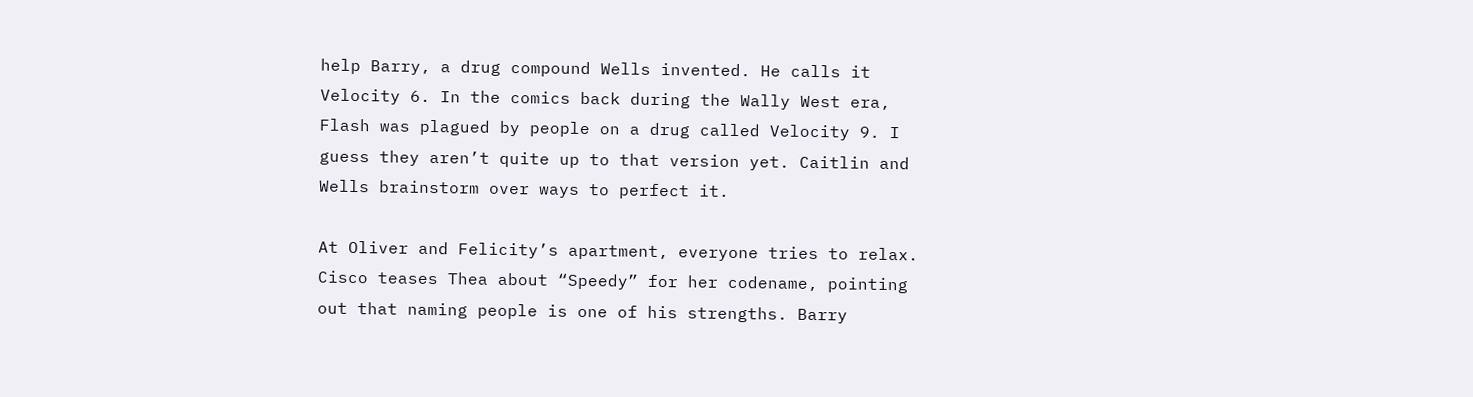help Barry, a drug compound Wells invented. He calls it Velocity 6. In the comics back during the Wally West era, Flash was plagued by people on a drug called Velocity 9. I guess they aren’t quite up to that version yet. Caitlin and Wells brainstorm over ways to perfect it.

At Oliver and Felicity’s apartment, everyone tries to relax. Cisco teases Thea about “Speedy” for her codename, pointing out that naming people is one of his strengths. Barry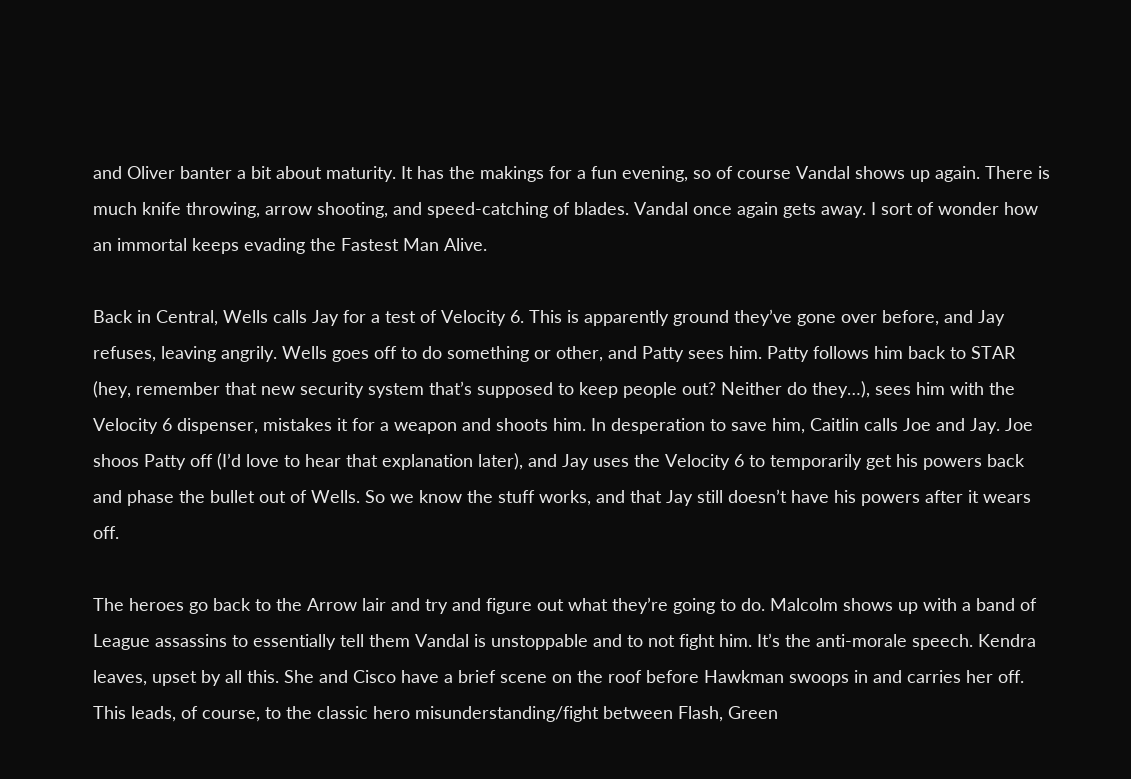and Oliver banter a bit about maturity. It has the makings for a fun evening, so of course Vandal shows up again. There is much knife throwing, arrow shooting, and speed-catching of blades. Vandal once again gets away. I sort of wonder how an immortal keeps evading the Fastest Man Alive.

Back in Central, Wells calls Jay for a test of Velocity 6. This is apparently ground they’ve gone over before, and Jay refuses, leaving angrily. Wells goes off to do something or other, and Patty sees him. Patty follows him back to STAR (hey, remember that new security system that’s supposed to keep people out? Neither do they…), sees him with the Velocity 6 dispenser, mistakes it for a weapon and shoots him. In desperation to save him, Caitlin calls Joe and Jay. Joe shoos Patty off (I’d love to hear that explanation later), and Jay uses the Velocity 6 to temporarily get his powers back and phase the bullet out of Wells. So we know the stuff works, and that Jay still doesn’t have his powers after it wears off.

The heroes go back to the Arrow lair and try and figure out what they’re going to do. Malcolm shows up with a band of League assassins to essentially tell them Vandal is unstoppable and to not fight him. It’s the anti-morale speech. Kendra leaves, upset by all this. She and Cisco have a brief scene on the roof before Hawkman swoops in and carries her off. This leads, of course, to the classic hero misunderstanding/fight between Flash, Green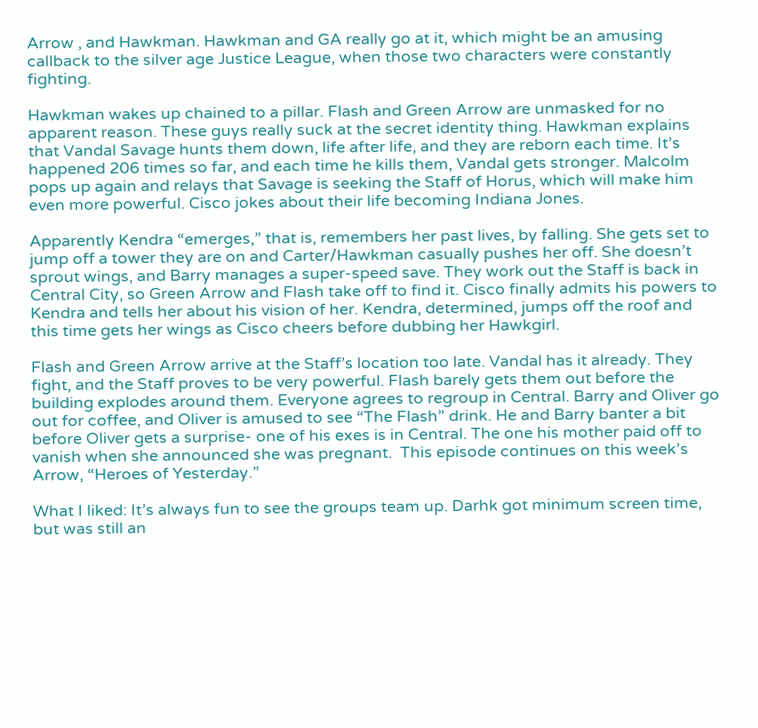Arrow , and Hawkman. Hawkman and GA really go at it, which might be an amusing callback to the silver age Justice League, when those two characters were constantly fighting.

Hawkman wakes up chained to a pillar. Flash and Green Arrow are unmasked for no apparent reason. These guys really suck at the secret identity thing. Hawkman explains that Vandal Savage hunts them down, life after life, and they are reborn each time. It’s happened 206 times so far, and each time he kills them, Vandal gets stronger. Malcolm pops up again and relays that Savage is seeking the Staff of Horus, which will make him even more powerful. Cisco jokes about their life becoming Indiana Jones.

Apparently Kendra “emerges,” that is, remembers her past lives, by falling. She gets set to jump off a tower they are on and Carter/Hawkman casually pushes her off. She doesn’t sprout wings, and Barry manages a super-speed save. They work out the Staff is back in Central City, so Green Arrow and Flash take off to find it. Cisco finally admits his powers to Kendra and tells her about his vision of her. Kendra, determined, jumps off the roof and this time gets her wings as Cisco cheers before dubbing her Hawkgirl.

Flash and Green Arrow arrive at the Staff’s location too late. Vandal has it already. They fight, and the Staff proves to be very powerful. Flash barely gets them out before the building explodes around them. Everyone agrees to regroup in Central. Barry and Oliver go out for coffee, and Oliver is amused to see “The Flash” drink. He and Barry banter a bit before Oliver gets a surprise- one of his exes is in Central. The one his mother paid off to vanish when she announced she was pregnant.  This episode continues on this week’s Arrow, “Heroes of Yesterday.”

What I liked: It’s always fun to see the groups team up. Darhk got minimum screen time, but was still an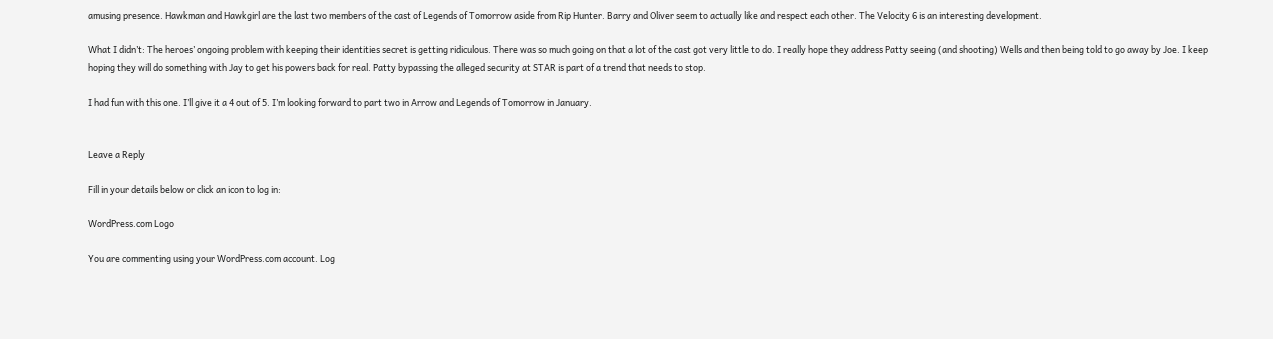amusing presence. Hawkman and Hawkgirl are the last two members of the cast of Legends of Tomorrow aside from Rip Hunter. Barry and Oliver seem to actually like and respect each other. The Velocity 6 is an interesting development.

What I didn’t: The heroes’ ongoing problem with keeping their identities secret is getting ridiculous. There was so much going on that a lot of the cast got very little to do. I really hope they address Patty seeing (and shooting) Wells and then being told to go away by Joe. I keep hoping they will do something with Jay to get his powers back for real. Patty bypassing the alleged security at STAR is part of a trend that needs to stop.

I had fun with this one. I’ll give it a 4 out of 5. I’m looking forward to part two in Arrow and Legends of Tomorrow in January.


Leave a Reply

Fill in your details below or click an icon to log in:

WordPress.com Logo

You are commenting using your WordPress.com account. Log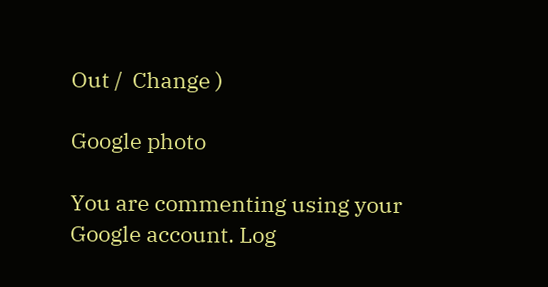Out /  Change )

Google photo

You are commenting using your Google account. Log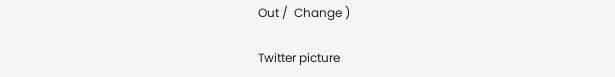Out /  Change )

Twitter picture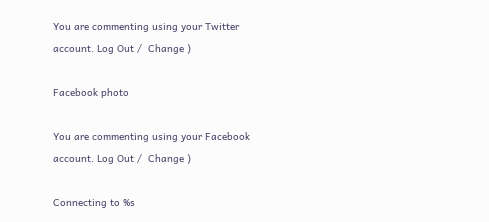You are commenting using your Twitter account. Log Out /  Change )

Facebook photo

You are commenting using your Facebook account. Log Out /  Change )

Connecting to %s